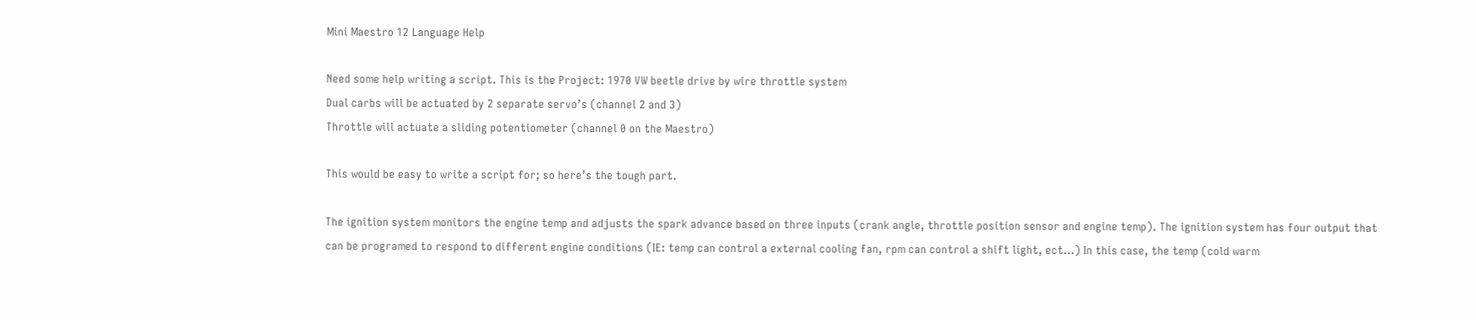Mini Maestro 12 Language Help

Need some help writing a script. This is the Project: 1970 VW beetle drive by wire throttle system
Dual carbs will be actuated by 2 separate servo’s (channel 2 and 3)
Throttle will actuate a sliding potentiometer (channel 0 on the Maestro)

This would be easy to write a script for; so here’s the tough part.

The ignition system monitors the engine temp and adjusts the spark advance based on three inputs (crank angle, throttle position sensor and engine temp). The ignition system has four output that can be programed to respond to different engine conditions (IE: temp can control a external cooling fan, rpm can control a shift light, ect…) In this case, the temp (cold warm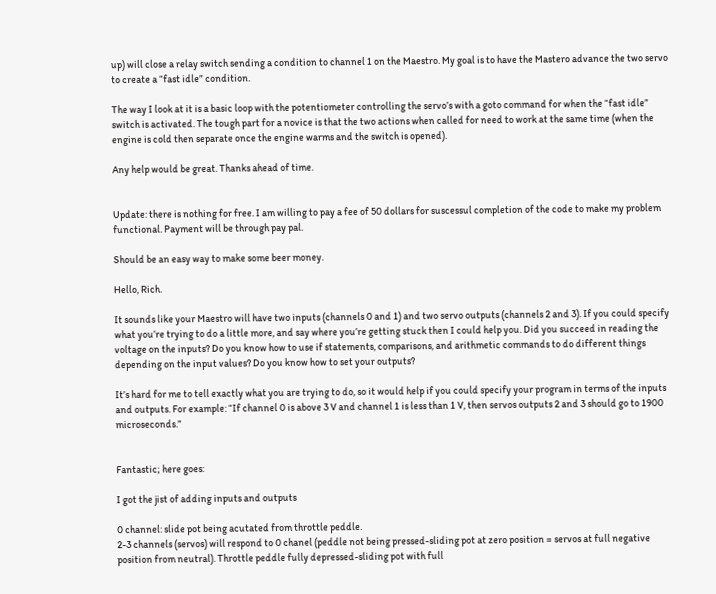up) will close a relay switch sending a condition to channel 1 on the Maestro. My goal is to have the Mastero advance the two servo to create a “fast idle” condition.

The way I look at it is a basic loop with the potentiometer controlling the servo’s with a goto command for when the “fast idle” switch is activated. The tough part for a novice is that the two actions when called for need to work at the same time (when the engine is cold then separate once the engine warms and the switch is opened).

Any help would be great. Thanks ahead of time.


Update: there is nothing for free. I am willing to pay a fee of 50 dollars for suscessul completion of the code to make my problem functional. Payment will be through pay pal.

Should be an easy way to make some beer money.

Hello, Rich.

It sounds like your Maestro will have two inputs (channels 0 and 1) and two servo outputs (channels 2 and 3). If you could specify what you’re trying to do a little more, and say where you’re getting stuck then I could help you. Did you succeed in reading the voltage on the inputs? Do you know how to use if statements, comparisons, and arithmetic commands to do different things depending on the input values? Do you know how to set your outputs?

It’s hard for me to tell exactly what you are trying to do, so it would help if you could specify your program in terms of the inputs and outputs. For example: “If channel 0 is above 3 V and channel 1 is less than 1 V, then servos outputs 2 and 3 should go to 1900 microseconds.”


Fantastic; here goes:

I got the jist of adding inputs and outputs

0 channel: slide pot being acutated from throttle peddle.
2-3 channels (servos) will respond to 0 chanel (peddle not being pressed-sliding pot at zero position = servos at full negative position from neutral). Throttle peddle fully depressed-sliding pot with full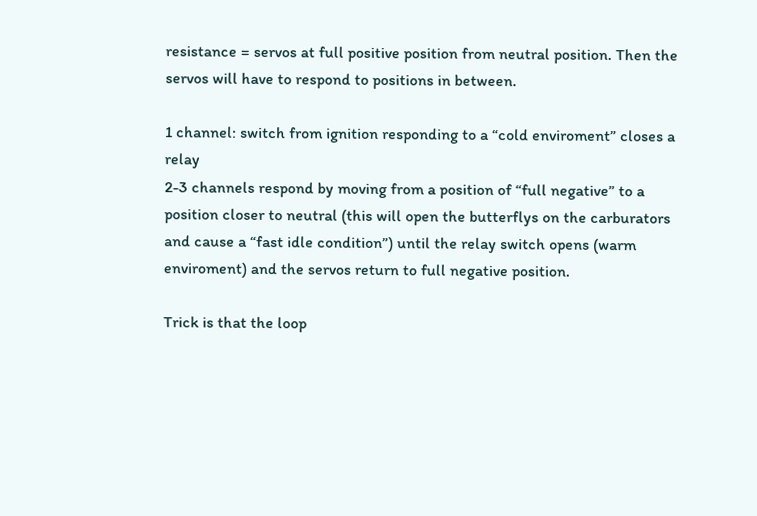resistance = servos at full positive position from neutral position. Then the servos will have to respond to positions in between.

1 channel: switch from ignition responding to a “cold enviroment” closes a relay
2-3 channels respond by moving from a position of “full negative” to a position closer to neutral (this will open the butterflys on the carburators and cause a “fast idle condition”) until the relay switch opens (warm enviroment) and the servos return to full negative position.

Trick is that the loop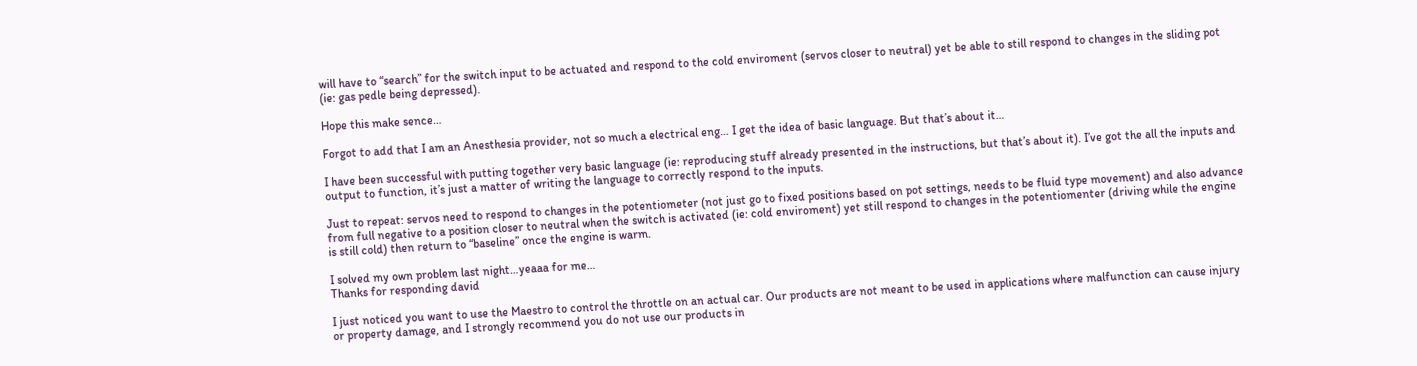will have to “search” for the switch input to be actuated and respond to the cold enviroment (servos closer to neutral) yet be able to still respond to changes in the sliding pot (ie: gas pedle being depressed).

Hope this make sence…

Forgot to add that I am an Anesthesia provider, not so much a electrical eng… I get the idea of basic language. But that’s about it…

I have been successful with putting together very basic language (ie: reproducing stuff already presented in the instructions, but that’s about it). I’ve got the all the inputs and output to function, it’s just a matter of writing the language to correctly respond to the inputs.

Just to repeat: servos need to respond to changes in the potentiometer (not just go to fixed positions based on pot settings, needs to be fluid type movement) and also advance from full negative to a position closer to neutral when the switch is activated (ie: cold enviroment) yet still respond to changes in the potentiomenter (driving while the engine is still cold) then return to “baseline” once the engine is warm.

I solved my own problem last night…yeaaa for me…
Thanks for responding david

I just noticed you want to use the Maestro to control the throttle on an actual car. Our products are not meant to be used in applications where malfunction can cause injury or property damage, and I strongly recommend you do not use our products in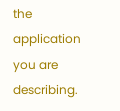the application you are describing.